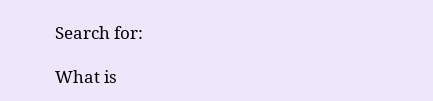Search for:

What is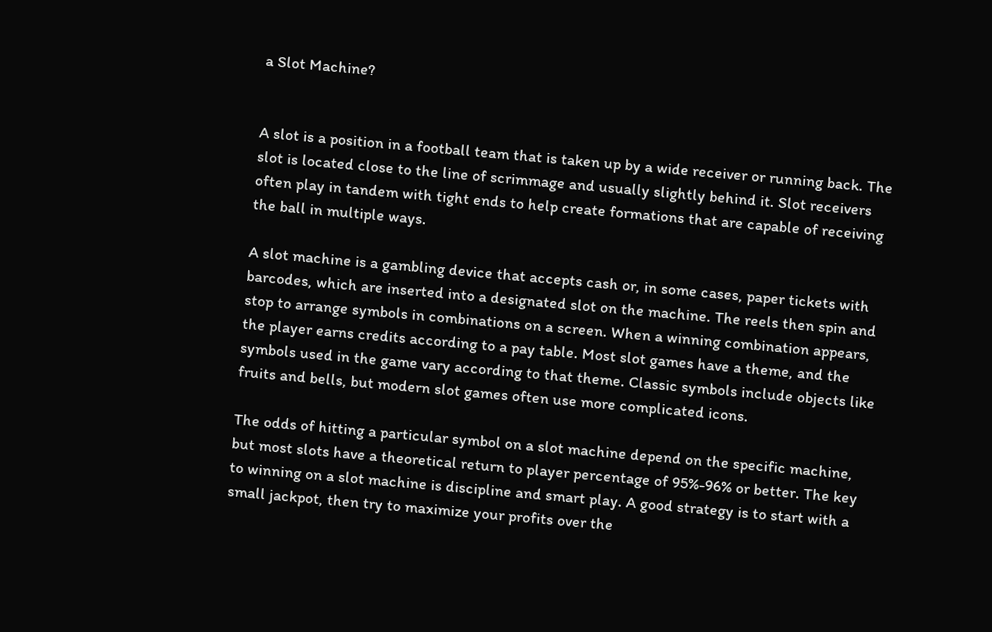a Slot Machine?


A slot is a position in a football team that is taken up by a wide receiver or running back. The slot is located close to the line of scrimmage and usually slightly behind it. Slot receivers often play in tandem with tight ends to help create formations that are capable of receiving the ball in multiple ways.

A slot machine is a gambling device that accepts cash or, in some cases, paper tickets with barcodes, which are inserted into a designated slot on the machine. The reels then spin and stop to arrange symbols in combinations on a screen. When a winning combination appears, the player earns credits according to a pay table. Most slot games have a theme, and the symbols used in the game vary according to that theme. Classic symbols include objects like fruits and bells, but modern slot games often use more complicated icons.

The odds of hitting a particular symbol on a slot machine depend on the specific machine, but most slots have a theoretical return to player percentage of 95%-96% or better. The key to winning on a slot machine is discipline and smart play. A good strategy is to start with a small jackpot, then try to maximize your profits over the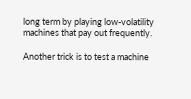long term by playing low-volatility machines that pay out frequently.

Another trick is to test a machine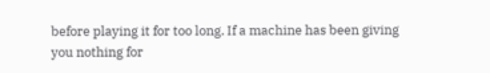before playing it for too long. If a machine has been giving you nothing for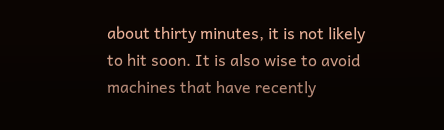about thirty minutes, it is not likely to hit soon. It is also wise to avoid machines that have recently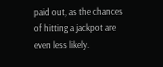paid out, as the chances of hitting a jackpot are even less likely.